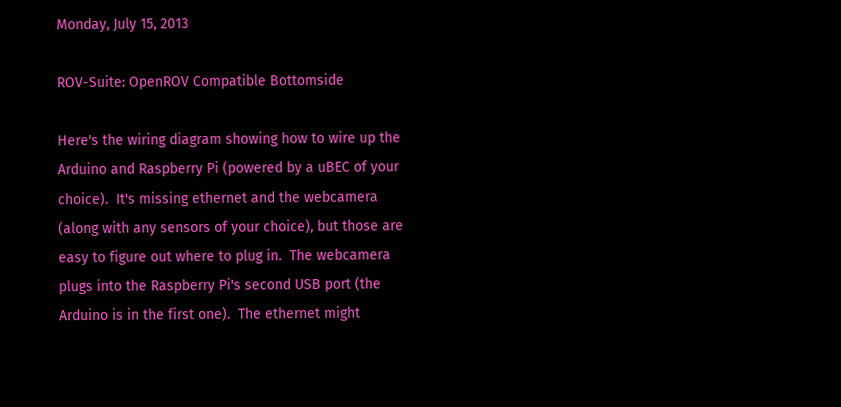Monday, July 15, 2013

ROV-Suite: OpenROV Compatible Bottomside

Here's the wiring diagram showing how to wire up the Arduino and Raspberry Pi (powered by a uBEC of your choice).  It's missing ethernet and the webcamera (along with any sensors of your choice), but those are easy to figure out where to plug in.  The webcamera plugs into the Raspberry Pi's second USB port (the Arduino is in the first one).  The ethernet might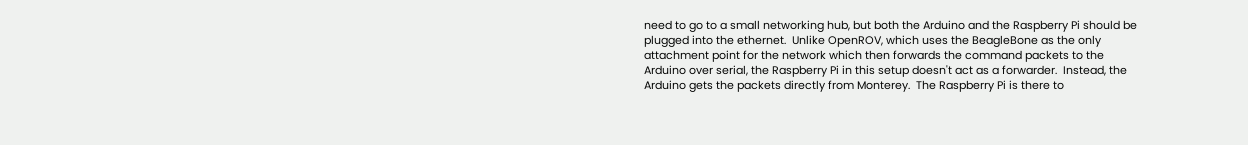need to go to a small networking hub, but both the Arduino and the Raspberry Pi should be plugged into the ethernet.  Unlike OpenROV, which uses the BeagleBone as the only attachment point for the network which then forwards the command packets to the Arduino over serial, the Raspberry Pi in this setup doesn't act as a forwarder.  Instead, the Arduino gets the packets directly from Monterey.  The Raspberry Pi is there to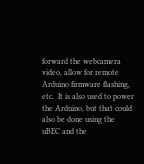forward the webcamera video, allow for remote Arduino firmware flashing, etc.  It is also used to power the Arduino, but that could also be done using the uBEC and the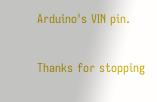Arduino's VIN pin.

Thanks for stopping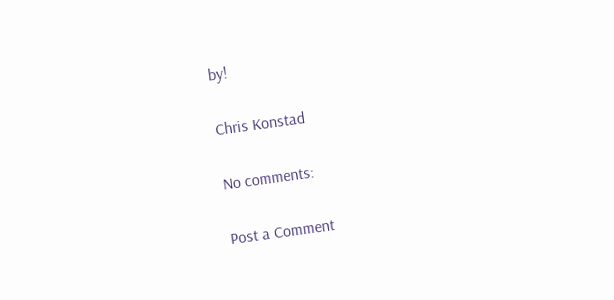by!

Chris Konstad

No comments:

Post a Comment